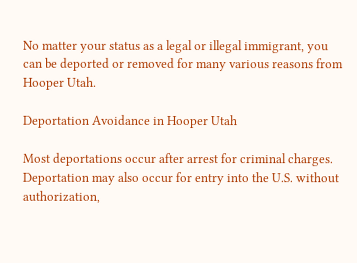No matter your status as a legal or illegal immigrant, you can be deported or removed for many various reasons from Hooper Utah.

Deportation Avoidance in Hooper Utah

Most deportations occur after arrest for criminal charges. Deportation may also occur for entry into the U.S. without authorization,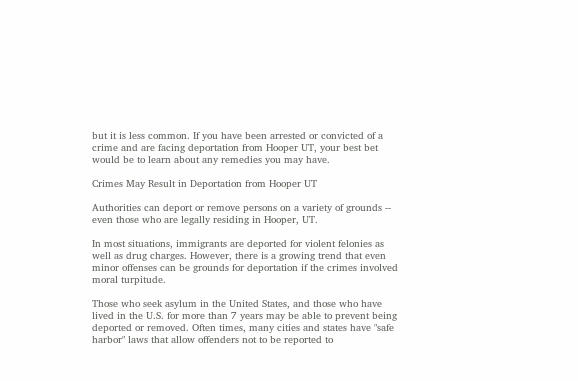but it is less common. If you have been arrested or convicted of a crime and are facing deportation from Hooper UT, your best bet would be to learn about any remedies you may have.

Crimes May Result in Deportation from Hooper UT

Authorities can deport or remove persons on a variety of grounds -- even those who are legally residing in Hooper, UT.

In most situations, immigrants are deported for violent felonies as well as drug charges. However, there is a growing trend that even minor offenses can be grounds for deportation if the crimes involved moral turpitude.

Those who seek asylum in the United States, and those who have lived in the U.S. for more than 7 years may be able to prevent being deported or removed. Often times, many cities and states have "safe harbor" laws that allow offenders not to be reported to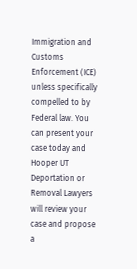Immigration and Customs Enforcement (ICE) unless specifically compelled to by Federal law. You can present your case today and Hooper UT Deportation or Removal Lawyers will review your case and propose a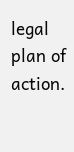legal plan of action.